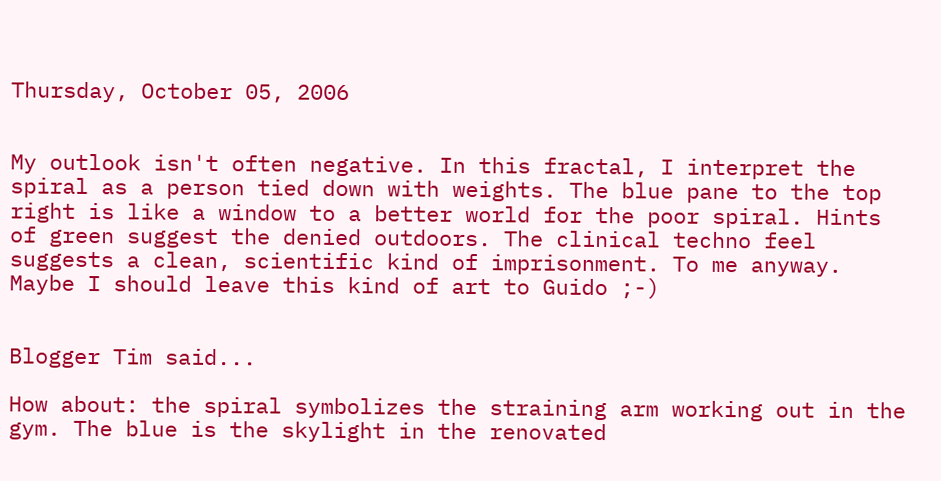Thursday, October 05, 2006


My outlook isn't often negative. In this fractal, I interpret the spiral as a person tied down with weights. The blue pane to the top right is like a window to a better world for the poor spiral. Hints of green suggest the denied outdoors. The clinical techno feel suggests a clean, scientific kind of imprisonment. To me anyway. Maybe I should leave this kind of art to Guido ;-)


Blogger Tim said...

How about: the spiral symbolizes the straining arm working out in the gym. The blue is the skylight in the renovated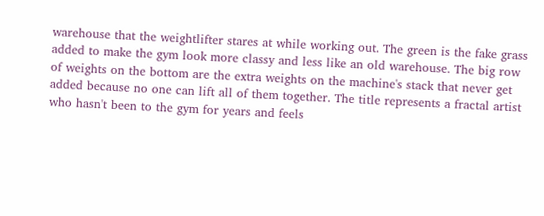warehouse that the weightlifter stares at while working out. The green is the fake grass added to make the gym look more classy and less like an old warehouse. The big row of weights on the bottom are the extra weights on the machine's stack that never get added because no one can lift all of them together. The title represents a fractal artist who hasn't been to the gym for years and feels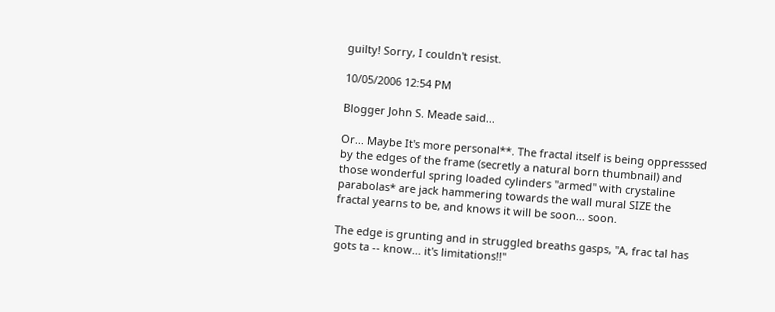guilty! Sorry, I couldn't resist.

10/05/2006 12:54 PM

Blogger John S. Meade said...

Or... Maybe It's more personal**. The fractal itself is being oppresssed by the edges of the frame (secretly a natural born thumbnail) and those wonderful spring loaded cylinders "armed" with crystaline parabolas* are jack hammering towards the wall mural SIZE the fractal yearns to be, and knows it will be soon... soon.

The edge is grunting and in struggled breaths gasps, "A, frac tal has gots ta -- know... it's limitations!!"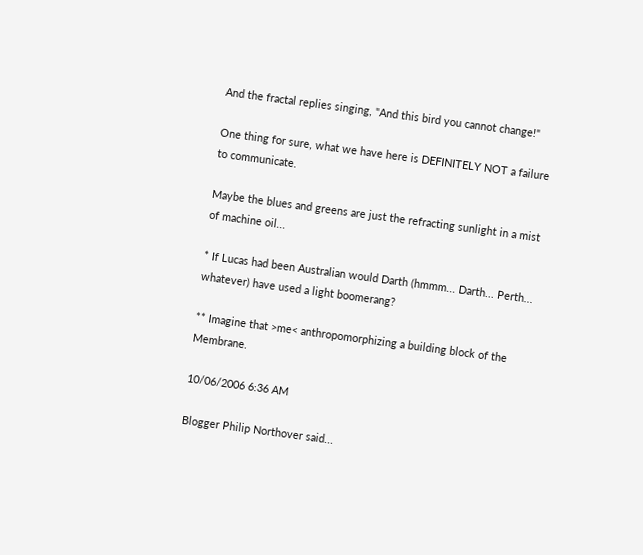And the fractal replies singing, "And this bird you cannot change!"

One thing for sure, what we have here is DEFINITELY NOT a failure to communicate.

Maybe the blues and greens are just the refracting sunlight in a mist of machine oil...

* If Lucas had been Australian would Darth (hmmm... Darth... Perth... whatever) have used a light boomerang?

** Imagine that >me< anthropomorphizing a building block of the Membrane.

10/06/2006 6:36 AM

Blogger Philip Northover said...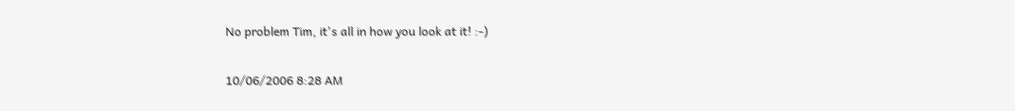No problem Tim, it's all in how you look at it! :-)

10/06/2006 8:28 AM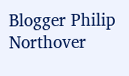Blogger Philip Northover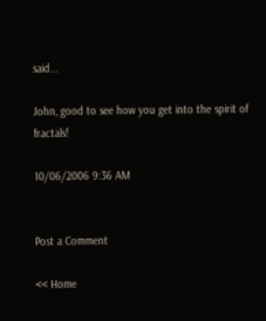said...

John, good to see how you get into the spirit of fractals!

10/06/2006 9:36 AM


Post a Comment

<< Home